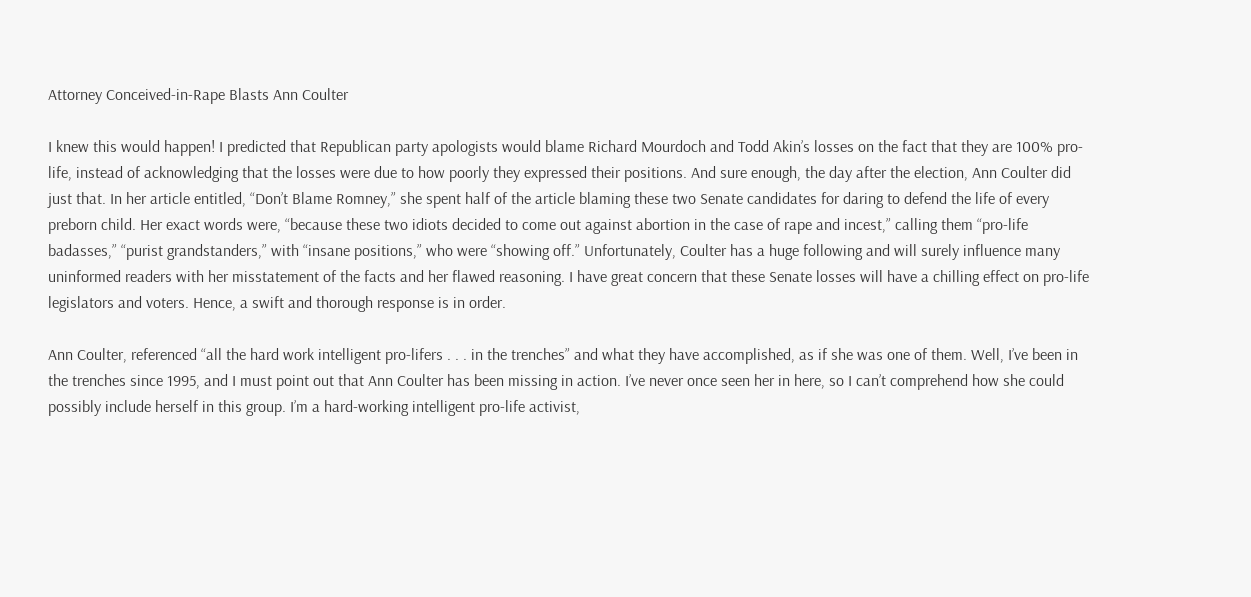Attorney Conceived-in-Rape Blasts Ann Coulter

I knew this would happen! I predicted that Republican party apologists would blame Richard Mourdoch and Todd Akin’s losses on the fact that they are 100% pro-life, instead of acknowledging that the losses were due to how poorly they expressed their positions. And sure enough, the day after the election, Ann Coulter did just that. In her article entitled, “Don’t Blame Romney,” she spent half of the article blaming these two Senate candidates for daring to defend the life of every preborn child. Her exact words were, “because these two idiots decided to come out against abortion in the case of rape and incest,” calling them “pro-life badasses,” “purist grandstanders,” with “insane positions,” who were “showing off.” Unfortunately, Coulter has a huge following and will surely influence many uninformed readers with her misstatement of the facts and her flawed reasoning. I have great concern that these Senate losses will have a chilling effect on pro-life legislators and voters. Hence, a swift and thorough response is in order.

Ann Coulter, referenced “all the hard work intelligent pro-lifers . . . in the trenches” and what they have accomplished, as if she was one of them. Well, I’ve been in the trenches since 1995, and I must point out that Ann Coulter has been missing in action. I’ve never once seen her in here, so I can’t comprehend how she could possibly include herself in this group. I’m a hard-working intelligent pro-life activist,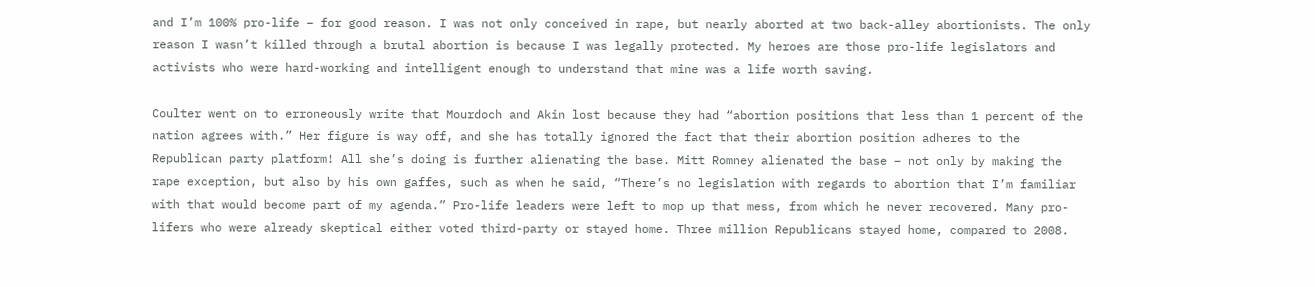and I’m 100% pro-life – for good reason. I was not only conceived in rape, but nearly aborted at two back-alley abortionists. The only reason I wasn’t killed through a brutal abortion is because I was legally protected. My heroes are those pro-life legislators and activists who were hard-working and intelligent enough to understand that mine was a life worth saving.

Coulter went on to erroneously write that Mourdoch and Akin lost because they had “abortion positions that less than 1 percent of the nation agrees with.” Her figure is way off, and she has totally ignored the fact that their abortion position adheres to the Republican party platform! All she’s doing is further alienating the base. Mitt Romney alienated the base – not only by making the rape exception, but also by his own gaffes, such as when he said, “There’s no legislation with regards to abortion that I’m familiar with that would become part of my agenda.” Pro-life leaders were left to mop up that mess, from which he never recovered. Many pro-lifers who were already skeptical either voted third-party or stayed home. Three million Republicans stayed home, compared to 2008.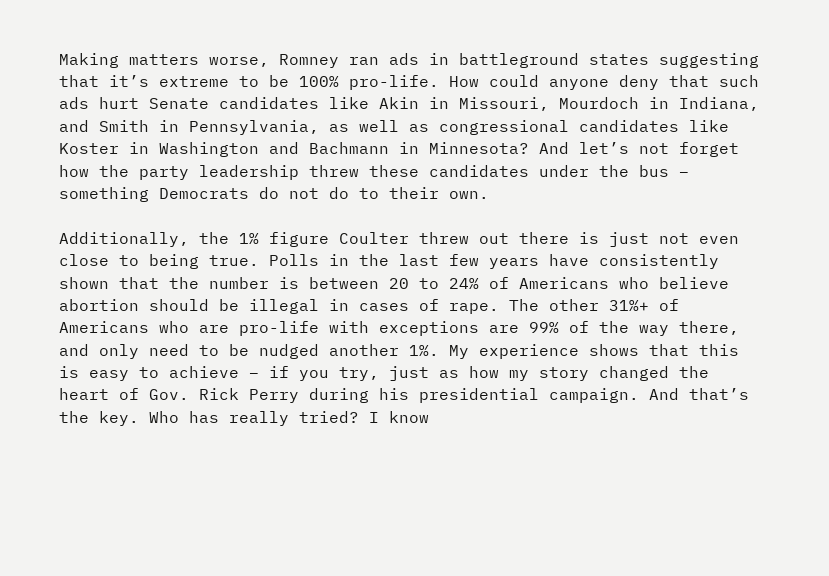Making matters worse, Romney ran ads in battleground states suggesting that it’s extreme to be 100% pro-life. How could anyone deny that such ads hurt Senate candidates like Akin in Missouri, Mourdoch in Indiana, and Smith in Pennsylvania, as well as congressional candidates like Koster in Washington and Bachmann in Minnesota? And let’s not forget how the party leadership threw these candidates under the bus – something Democrats do not do to their own.

Additionally, the 1% figure Coulter threw out there is just not even close to being true. Polls in the last few years have consistently shown that the number is between 20 to 24% of Americans who believe abortion should be illegal in cases of rape. The other 31%+ of Americans who are pro-life with exceptions are 99% of the way there, and only need to be nudged another 1%. My experience shows that this is easy to achieve – if you try, just as how my story changed the heart of Gov. Rick Perry during his presidential campaign. And that’s the key. Who has really tried? I know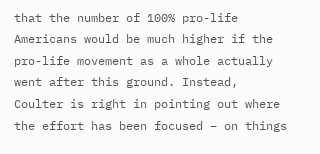that the number of 100% pro-life Americans would be much higher if the pro-life movement as a whole actually went after this ground. Instead, Coulter is right in pointing out where the effort has been focused – on things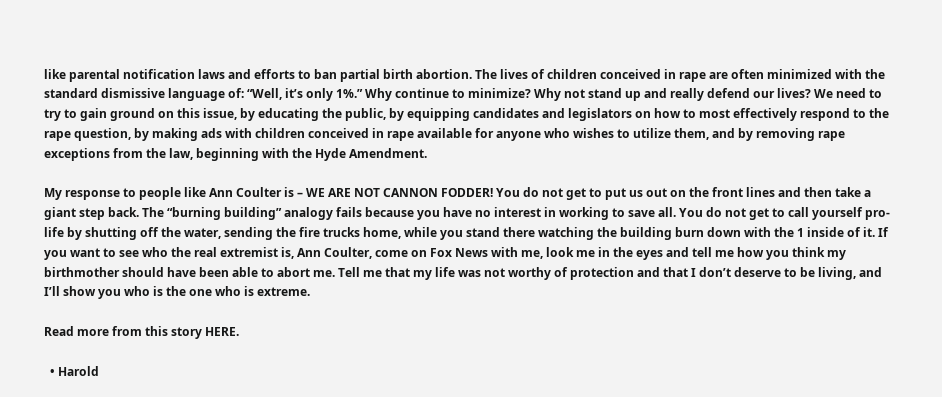like parental notification laws and efforts to ban partial birth abortion. The lives of children conceived in rape are often minimized with the standard dismissive language of: “Well, it’s only 1%.” Why continue to minimize? Why not stand up and really defend our lives? We need to try to gain ground on this issue, by educating the public, by equipping candidates and legislators on how to most effectively respond to the rape question, by making ads with children conceived in rape available for anyone who wishes to utilize them, and by removing rape exceptions from the law, beginning with the Hyde Amendment.

My response to people like Ann Coulter is – WE ARE NOT CANNON FODDER! You do not get to put us out on the front lines and then take a giant step back. The “burning building” analogy fails because you have no interest in working to save all. You do not get to call yourself pro-life by shutting off the water, sending the fire trucks home, while you stand there watching the building burn down with the 1 inside of it. If you want to see who the real extremist is, Ann Coulter, come on Fox News with me, look me in the eyes and tell me how you think my birthmother should have been able to abort me. Tell me that my life was not worthy of protection and that I don’t deserve to be living, and I’ll show you who is the one who is extreme.

Read more from this story HERE.

  • Harold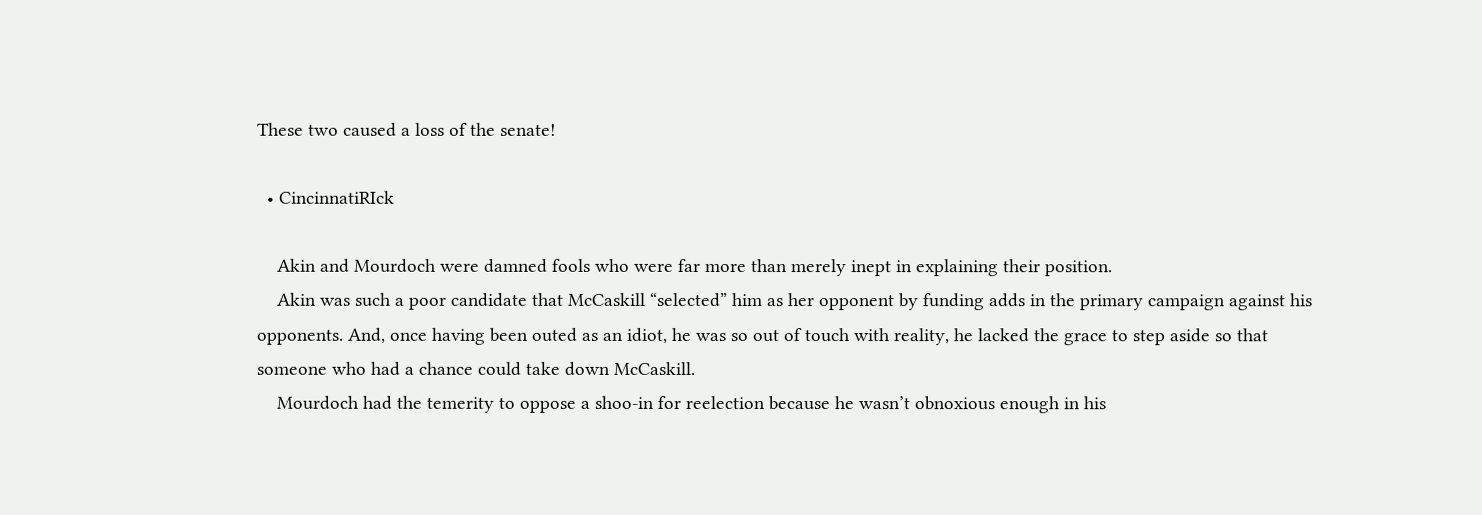These two caused a loss of the senate!

  • CincinnatiRIck

    Akin and Mourdoch were damned fools who were far more than merely inept in explaining their position.
    Akin was such a poor candidate that McCaskill “selected” him as her opponent by funding adds in the primary campaign against his opponents. And, once having been outed as an idiot, he was so out of touch with reality, he lacked the grace to step aside so that someone who had a chance could take down McCaskill.
    Mourdoch had the temerity to oppose a shoo-in for reelection because he wasn’t obnoxious enough in his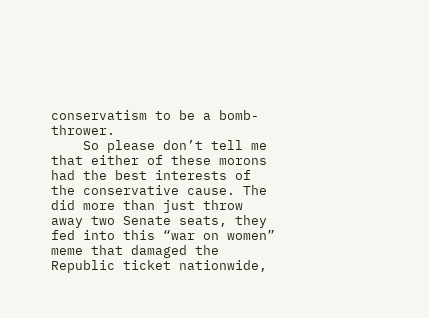conservatism to be a bomb-thrower.
    So please don’t tell me that either of these morons had the best interests of the conservative cause. The did more than just throw away two Senate seats, they fed into this “war on women” meme that damaged the Republic ticket nationwide,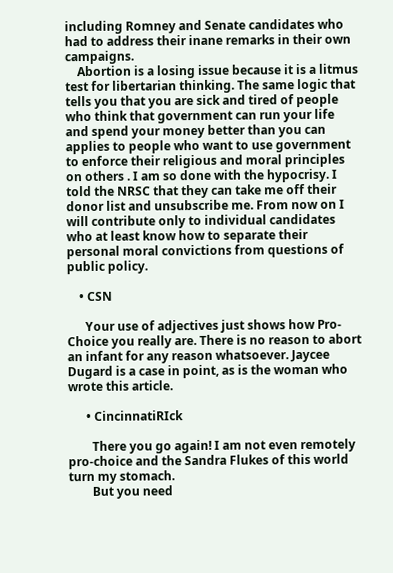including Romney and Senate candidates who had to address their inane remarks in their own campaigns.
    Abortion is a losing issue because it is a litmus test for libertarian thinking. The same logic that tells you that you are sick and tired of people who think that government can run your life and spend your money better than you can applies to people who want to use government to enforce their religious and moral principles on others . I am so done with the hypocrisy. I told the NRSC that they can take me off their donor list and unsubscribe me. From now on I will contribute only to individual candidates who at least know how to separate their personal moral convictions from questions of public policy.

    • CSN

      Your use of adjectives just shows how Pro-Choice you really are. There is no reason to abort an infant for any reason whatsoever. Jaycee Dugard is a case in point, as is the woman who wrote this article.

      • CincinnatiRIck

        There you go again! I am not even remotely pro-choice and the Sandra Flukes of this world turn my stomach.
        But you need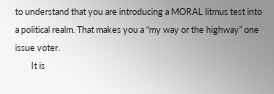to understand that you are introducing a MORAL litmus test into a political realm. That makes you a “my way or the highway” one issue voter.
        It is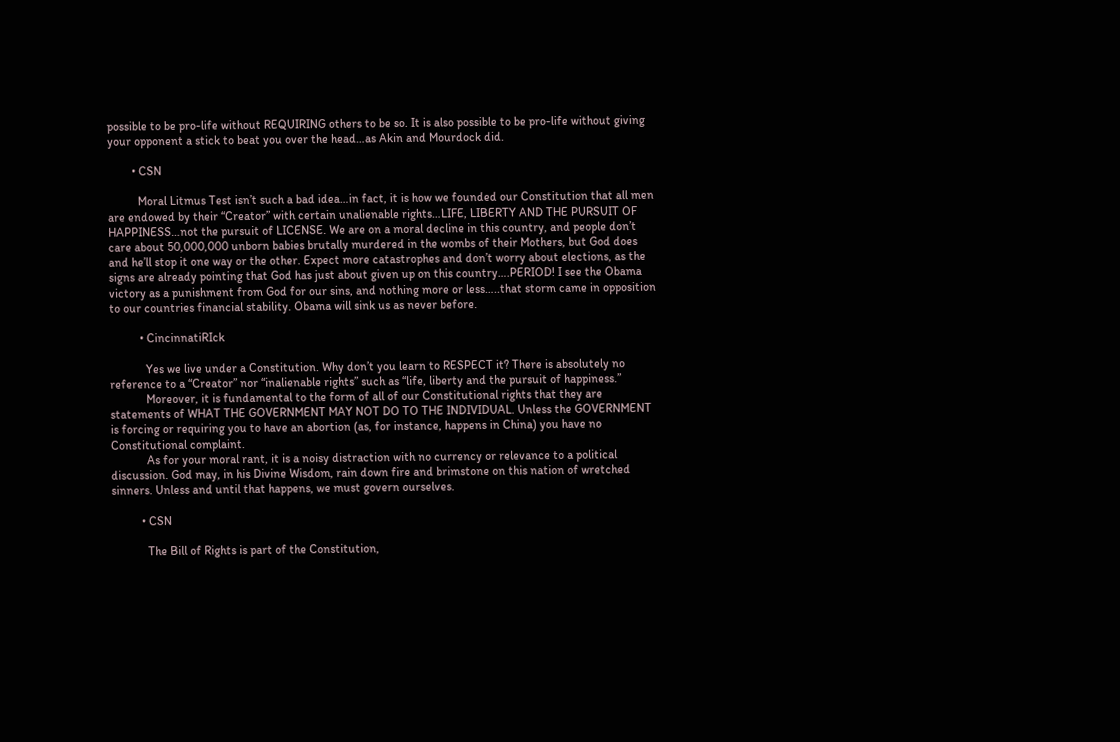possible to be pro-life without REQUIRING others to be so. It is also possible to be pro-life without giving your opponent a stick to beat you over the head…as Akin and Mourdock did.

        • CSN

          Moral Litmus Test isn’t such a bad idea…in fact, it is how we founded our Constitution that all men are endowed by their “Creator” with certain unalienable rights…LIFE, LIBERTY AND THE PURSUIT OF HAPPINESS…not the pursuit of LICENSE. We are on a moral decline in this country, and people don’t care about 50,000,000 unborn babies brutally murdered in the wombs of their Mothers, but God does and he’ll stop it one way or the other. Expect more catastrophes and don’t worry about elections, as the signs are already pointing that God has just about given up on this country….PERIOD! I see the Obama victory as a punishment from God for our sins, and nothing more or less…..that storm came in opposition to our countries financial stability. Obama will sink us as never before.

          • CincinnatiRIck

            Yes we live under a Constitution. Why don’t you learn to RESPECT it? There is absolutely no reference to a “Creator” nor “inalienable rights” such as “life, liberty and the pursuit of happiness.”
            Moreover, it is fundamental to the form of all of our Constitutional rights that they are statements of WHAT THE GOVERNMENT MAY NOT DO TO THE INDIVIDUAL. Unless the GOVERNMENT is forcing or requiring you to have an abortion (as, for instance, happens in China) you have no Constitutional complaint.
            As for your moral rant, it is a noisy distraction with no currency or relevance to a political discussion. God may, in his Divine Wisdom, rain down fire and brimstone on this nation of wretched sinners. Unless and until that happens, we must govern ourselves.

          • CSN

            The Bill of Rights is part of the Constitution,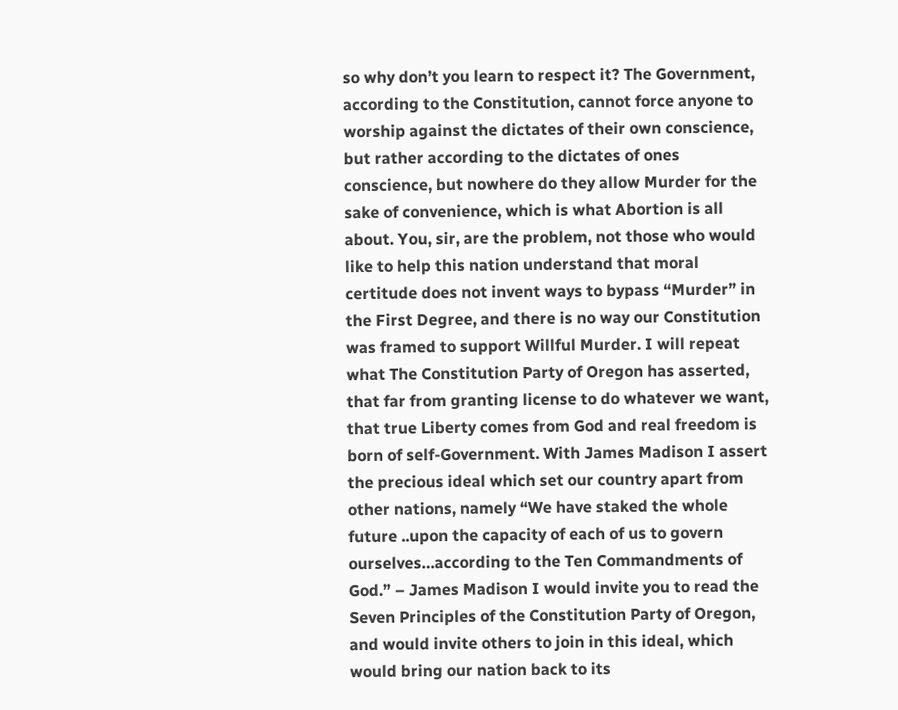so why don’t you learn to respect it? The Government, according to the Constitution, cannot force anyone to worship against the dictates of their own conscience, but rather according to the dictates of ones conscience, but nowhere do they allow Murder for the sake of convenience, which is what Abortion is all about. You, sir, are the problem, not those who would like to help this nation understand that moral certitude does not invent ways to bypass “Murder” in the First Degree, and there is no way our Constitution was framed to support Willful Murder. I will repeat what The Constitution Party of Oregon has asserted, that far from granting license to do whatever we want, that true Liberty comes from God and real freedom is born of self-Government. With James Madison I assert the precious ideal which set our country apart from other nations, namely “We have staked the whole future ..upon the capacity of each of us to govern ourselves…according to the Ten Commandments of God.” – James Madison I would invite you to read the Seven Principles of the Constitution Party of Oregon, and would invite others to join in this ideal, which would bring our nation back to its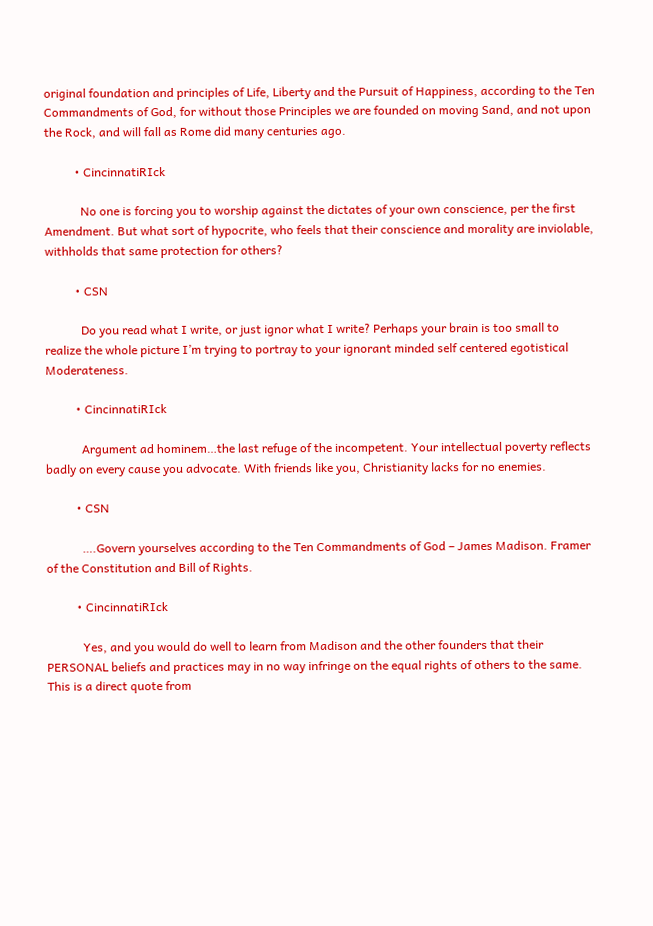original foundation and principles of Life, Liberty and the Pursuit of Happiness, according to the Ten Commandments of God, for without those Principles we are founded on moving Sand, and not upon the Rock, and will fall as Rome did many centuries ago.

          • CincinnatiRIck

            No one is forcing you to worship against the dictates of your own conscience, per the first Amendment. But what sort of hypocrite, who feels that their conscience and morality are inviolable, withholds that same protection for others?

          • CSN

            Do you read what I write, or just ignor what I write? Perhaps your brain is too small to realize the whole picture I’m trying to portray to your ignorant minded self centered egotistical Moderateness.

          • CincinnatiRIck

            Argument ad hominem…the last refuge of the incompetent. Your intellectual poverty reflects badly on every cause you advocate. With friends like you, Christianity lacks for no enemies.

          • CSN

            ….Govern yourselves according to the Ten Commandments of God – James Madison. Framer of the Constitution and Bill of Rights.

          • CincinnatiRIck

            Yes, and you would do well to learn from Madison and the other founders that their PERSONAL beliefs and practices may in no way infringe on the equal rights of others to the same. This is a direct quote from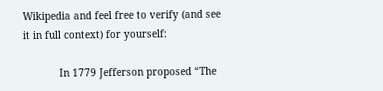Wikipedia and feel free to verify (and see it in full context) for yourself:

            In 1779 Jefferson proposed “The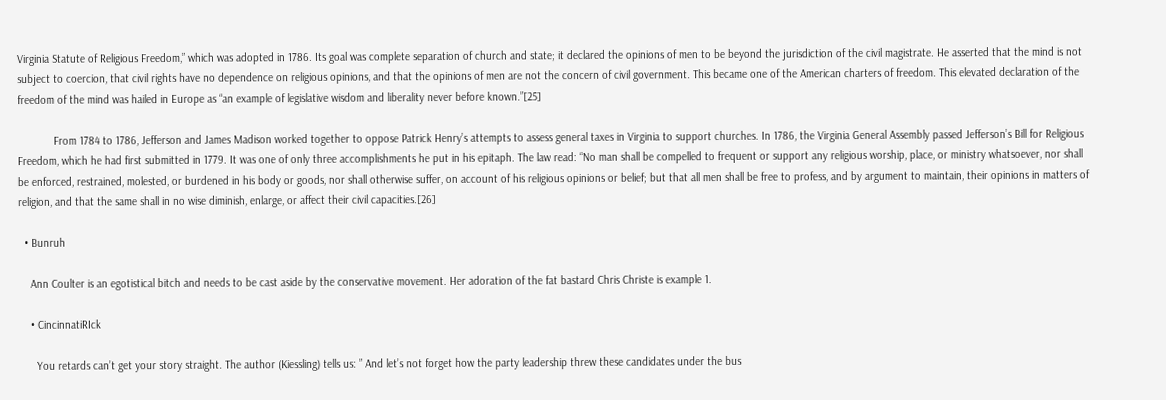Virginia Statute of Religious Freedom,” which was adopted in 1786. Its goal was complete separation of church and state; it declared the opinions of men to be beyond the jurisdiction of the civil magistrate. He asserted that the mind is not subject to coercion, that civil rights have no dependence on religious opinions, and that the opinions of men are not the concern of civil government. This became one of the American charters of freedom. This elevated declaration of the freedom of the mind was hailed in Europe as “an example of legislative wisdom and liberality never before known.”[25]

            From 1784 to 1786, Jefferson and James Madison worked together to oppose Patrick Henry’s attempts to assess general taxes in Virginia to support churches. In 1786, the Virginia General Assembly passed Jefferson’s Bill for Religious Freedom, which he had first submitted in 1779. It was one of only three accomplishments he put in his epitaph. The law read: “No man shall be compelled to frequent or support any religious worship, place, or ministry whatsoever, nor shall be enforced, restrained, molested, or burdened in his body or goods, nor shall otherwise suffer, on account of his religious opinions or belief; but that all men shall be free to profess, and by argument to maintain, their opinions in matters of religion, and that the same shall in no wise diminish, enlarge, or affect their civil capacities.[26]

  • Bunruh

    Ann Coulter is an egotistical bitch and needs to be cast aside by the conservative movement. Her adoration of the fat bastard Chris Christe is example 1.

    • CincinnatiRIck

      You retards can’t get your story straight. The author (Kiessling) tells us: ” And let’s not forget how the party leadership threw these candidates under the bus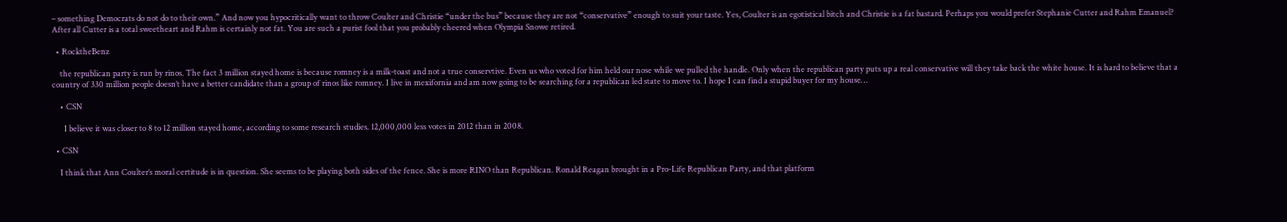– something Democrats do not do to their own.” And now you hypocritically want to throw Coulter and Christie “under the bus” because they are not “conservative” enough to suit your taste. Yes, Coulter is an egotistical bitch and Christie is a fat bastard. Perhaps you would prefer Stephanie Cutter and Rahm Emanuel? After all Cutter is a total sweetheart and Rahm is certainly not fat. You are such a purist fool that you probably cheered when Olympia Snowe retired.

  • RocktheBenz

    the republican party is run by rinos. The fact 3 million stayed home is because romney is a milk-toast and not a true conservtive. Even us who voted for him held our nose while we pulled the handle. Only when the republican party puts up a real conservative will they take back the white house. It is hard to believe that a country of 330 million people doesn’t have a better candidate than a group of rinos like romney. I live in mexifornia and am now going to be searching for a republican led state to move to. I hope I can find a stupid buyer for my house…

    • CSN

      I believe it was closer to 8 to 12 million stayed home, according to some research studies. 12,000,000 less votes in 2012 than in 2008.

  • CSN

    I think that Ann Coulter’s moral certitude is in question. She seems to be playing both sides of the fence. She is more RINO than Republican. Ronald Reagan brought in a Pro-Life Republican Party, and that platform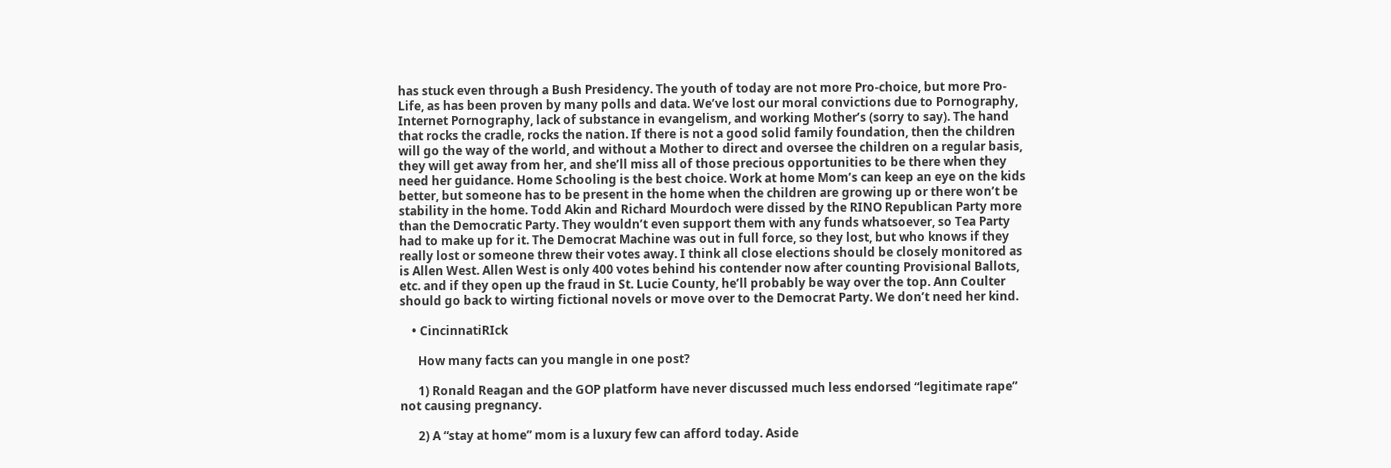has stuck even through a Bush Presidency. The youth of today are not more Pro-choice, but more Pro-Life, as has been proven by many polls and data. We’ve lost our moral convictions due to Pornography, Internet Pornography, lack of substance in evangelism, and working Mother’s (sorry to say). The hand that rocks the cradle, rocks the nation. If there is not a good solid family foundation, then the children will go the way of the world, and without a Mother to direct and oversee the children on a regular basis, they will get away from her, and she’ll miss all of those precious opportunities to be there when they need her guidance. Home Schooling is the best choice. Work at home Mom’s can keep an eye on the kids better, but someone has to be present in the home when the children are growing up or there won’t be stability in the home. Todd Akin and Richard Mourdoch were dissed by the RINO Republican Party more than the Democratic Party. They wouldn’t even support them with any funds whatsoever, so Tea Party had to make up for it. The Democrat Machine was out in full force, so they lost, but who knows if they really lost or someone threw their votes away. I think all close elections should be closely monitored as is Allen West. Allen West is only 400 votes behind his contender now after counting Provisional Ballots, etc. and if they open up the fraud in St. Lucie County, he’ll probably be way over the top. Ann Coulter should go back to wirting fictional novels or move over to the Democrat Party. We don’t need her kind.

    • CincinnatiRIck

      How many facts can you mangle in one post?

      1) Ronald Reagan and the GOP platform have never discussed much less endorsed “legitimate rape” not causing pregnancy.

      2) A “stay at home” mom is a luxury few can afford today. Aside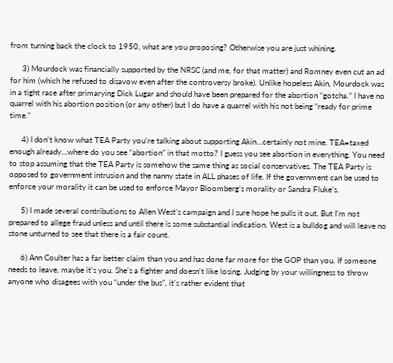from turning back the clock to 1950, what are you proposing? Otherwise you are just whining.

      3) Mourdock was financially supported by the NRSC (and me, for that matter) and Romney even cut an ad for him (which he refused to disavow even after the controversy broke). Unlike hopeless Akin, Mourdock was in a tight race after primarying Dick Lugar and should have been prepared for the abortion “gotcha.” I have no quarrel with his abortion position (or any other) but I do have a quarrel with his not being “ready for prime time.”

      4) I don’t know what TEA Party you’re talking about supporting Akin…certainly not mine. TEA=taxed enough already…where do you see “abortion” in that motto? I guess you see abortion in everything. You need to stop assuming that the TEA Party is somehow the same thing as social conservatives. The TEA Party is opposed to government intrusion and the nanny state in ALL phases of life. If the government can be used to enforce your morality it can be used to enforce Mayor Bloomberg’s morality or Sandra Fluke’s.

      5) I made several contributions to Allen West’s campaign and I sure hope he pulls it out. But I’m not prepared to allege fraud unless and until there is some substantial indication. West is a bulldog and will leave no stone unturned to see that there is a fair count.

      6) Ann Coulter has a far better claim than you and has done far more for the GOP than you. If someone needs to leave, maybe it’s you. She’s a fighter and doesn’t like losing. Judging by your willingness to throw anyone who disagees with you “under the bus”, it’s rather evident that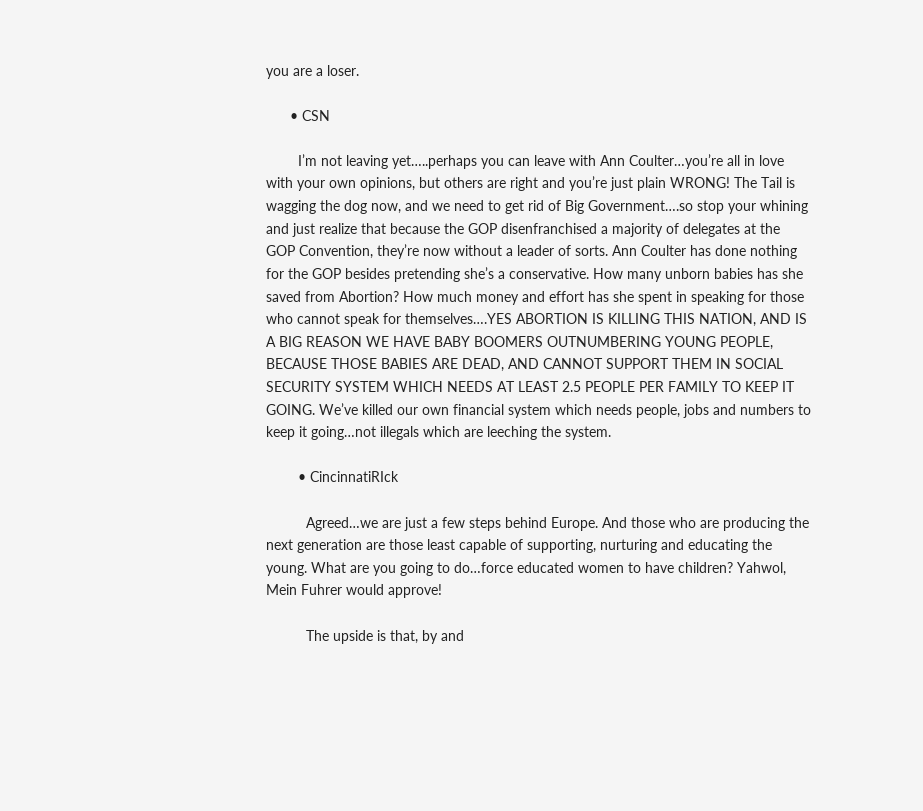you are a loser.

      • CSN

        I’m not leaving yet…..perhaps you can leave with Ann Coulter…you’re all in love with your own opinions, but others are right and you’re just plain WRONG! The Tail is wagging the dog now, and we need to get rid of Big Government….so stop your whining and just realize that because the GOP disenfranchised a majority of delegates at the GOP Convention, they’re now without a leader of sorts. Ann Coulter has done nothing for the GOP besides pretending she’s a conservative. How many unborn babies has she saved from Abortion? How much money and effort has she spent in speaking for those who cannot speak for themselves….YES ABORTION IS KILLING THIS NATION, AND IS A BIG REASON WE HAVE BABY BOOMERS OUTNUMBERING YOUNG PEOPLE, BECAUSE THOSE BABIES ARE DEAD, AND CANNOT SUPPORT THEM IN SOCIAL SECURITY SYSTEM WHICH NEEDS AT LEAST 2.5 PEOPLE PER FAMILY TO KEEP IT GOING. We’ve killed our own financial system which needs people, jobs and numbers to keep it going…not illegals which are leeching the system.

        • CincinnatiRIck

          Agreed…we are just a few steps behind Europe. And those who are producing the next generation are those least capable of supporting, nurturing and educating the young. What are you going to do…force educated women to have children? Yahwol, Mein Fuhrer would approve!

          The upside is that, by and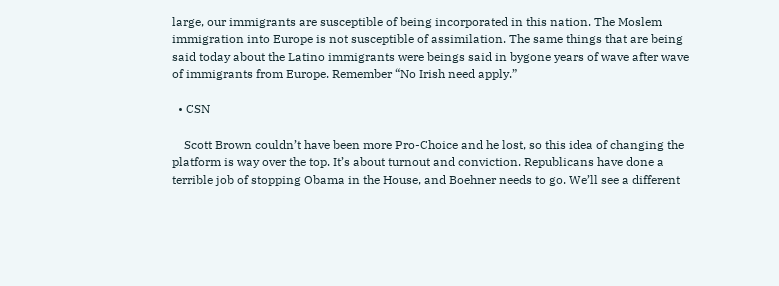large, our immigrants are susceptible of being incorporated in this nation. The Moslem immigration into Europe is not susceptible of assimilation. The same things that are being said today about the Latino immigrants were beings said in bygone years of wave after wave of immigrants from Europe. Remember “No Irish need apply.”

  • CSN

    Scott Brown couldn’t have been more Pro-Choice and he lost, so this idea of changing the platform is way over the top. It’s about turnout and conviction. Republicans have done a terrible job of stopping Obama in the House, and Boehner needs to go. We’ll see a different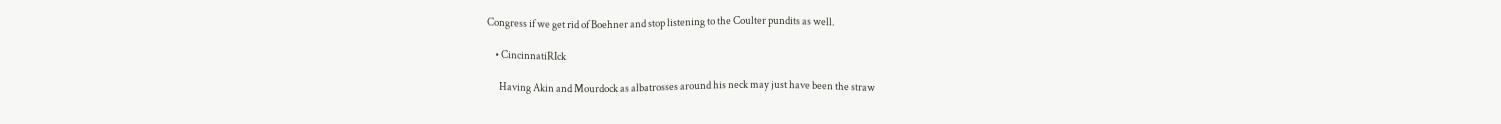Congress if we get rid of Boehner and stop listening to the Coulter pundits as well.

    • CincinnatiRIck

      Having Akin and Mourdock as albatrosses around his neck may just have been the straw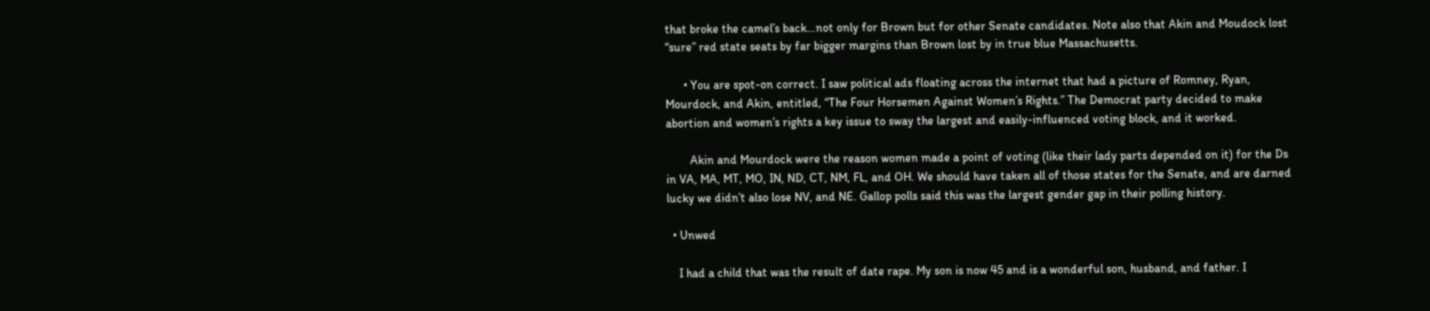that broke the camel’s back…not only for Brown but for other Senate candidates. Note also that Akin and Moudock lost “sure” red state seats by far bigger margins than Brown lost by in true blue Massachusetts.

      • You are spot-on correct. I saw political ads floating across the internet that had a picture of Romney, Ryan, Mourdock, and Akin, entitled, “The Four Horsemen Against Women’s Rights.” The Democrat party decided to make abortion and women’s rights a key issue to sway the largest and easily-influenced voting block, and it worked.

        Akin and Mourdock were the reason women made a point of voting (like their lady parts depended on it) for the Ds in VA, MA, MT, MO, IN, ND, CT, NM, FL, and OH. We should have taken all of those states for the Senate, and are darned lucky we didn’t also lose NV, and NE. Gallop polls said this was the largest gender gap in their polling history.

  • Unwed

    I had a child that was the result of date rape. My son is now 45 and is a wonderful son, husband, and father. I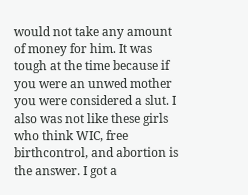would not take any amount of money for him. It was tough at the time because if you were an unwed mother you were considered a slut. I also was not like these girls who think WIC, free birthcontrol, and abortion is the answer. I got a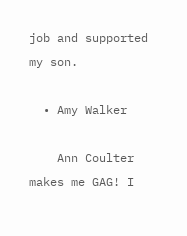job and supported my son.

  • Amy Walker

    Ann Coulter makes me GAG! I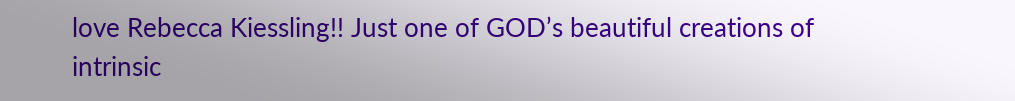love Rebecca Kiessling!! Just one of GOD’s beautiful creations of intrinsic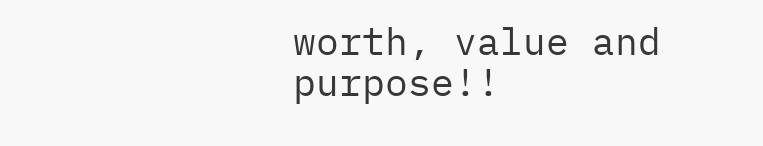worth, value and purpose!!